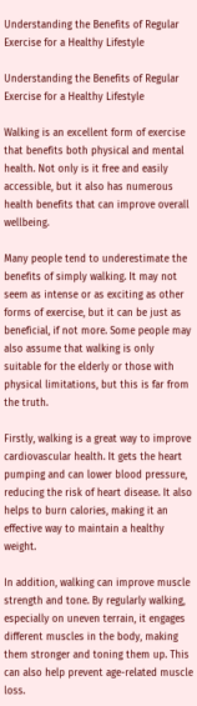Understanding the Benefits of Regular Exercise for a Healthy Lifestyle

Understanding the Benefits of Regular Exercise for a Healthy Lifestyle

Walking is an excellent form of exercise that benefits both physical and mental health. Not only is it free and easily accessible, but it also has numerous health benefits that can improve overall wellbeing.

Many people tend to underestimate the benefits of simply walking. It may not seem as intense or as exciting as other forms of exercise, but it can be just as beneficial, if not more. Some people may also assume that walking is only suitable for the elderly or those with physical limitations, but this is far from the truth.

Firstly, walking is a great way to improve cardiovascular health. It gets the heart pumping and can lower blood pressure, reducing the risk of heart disease. It also helps to burn calories, making it an effective way to maintain a healthy weight.

In addition, walking can improve muscle strength and tone. By regularly walking, especially on uneven terrain, it engages different muscles in the body, making them stronger and toning them up. This can also help prevent age-related muscle loss.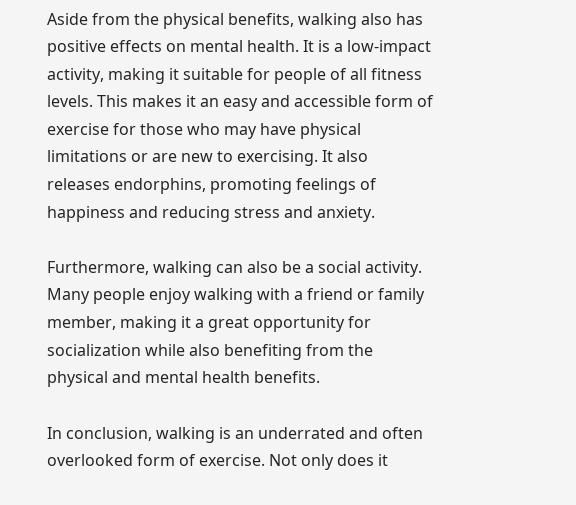Aside from the physical benefits, walking also has positive effects on mental health. It is a low-impact activity, making it suitable for people of all fitness levels. This makes it an easy and accessible form of exercise for those who may have physical limitations or are new to exercising. It also releases endorphins, promoting feelings of happiness and reducing stress and anxiety.

Furthermore, walking can also be a social activity. Many people enjoy walking with a friend or family member, making it a great opportunity for socialization while also benefiting from the physical and mental health benefits.

In conclusion, walking is an underrated and often overlooked form of exercise. Not only does it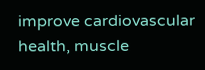improve cardiovascular health, muscle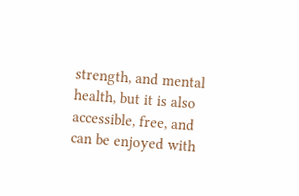strength, and mental health, but it is also accessible, free, and can be enjoyed with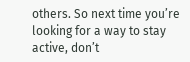others. So next time you’re looking for a way to stay active, don’t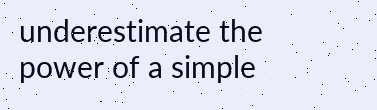underestimate the power of a simple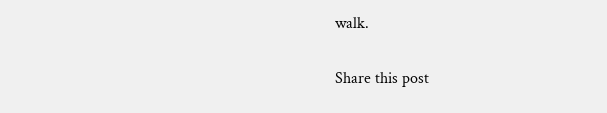walk.

Share this post